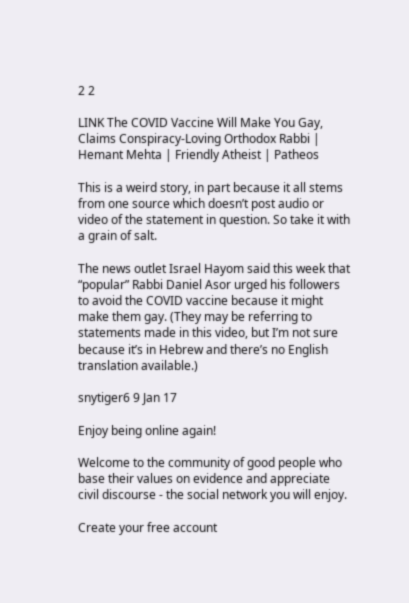2 2

LINK The COVID Vaccine Will Make You Gay, Claims Conspiracy-Loving Orthodox Rabbi | Hemant Mehta | Friendly Atheist | Patheos

This is a weird story, in part because it all stems from one source which doesn’t post audio or video of the statement in question. So take it with a grain of salt.

The news outlet Israel Hayom said this week that “popular” Rabbi Daniel Asor urged his followers to avoid the COVID vaccine because it might make them gay. (They may be referring to statements made in this video, but I’m not sure because it’s in Hebrew and there’s no English translation available.)

snytiger6 9 Jan 17

Enjoy being online again!

Welcome to the community of good people who base their values on evidence and appreciate civil discourse - the social network you will enjoy.

Create your free account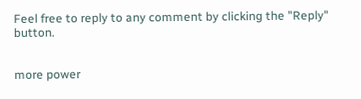Feel free to reply to any comment by clicking the "Reply" button.


more power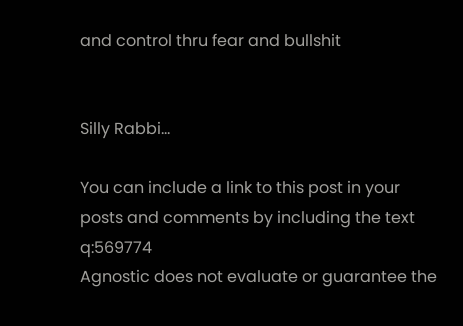and control thru fear and bullshit


Silly Rabbi…

You can include a link to this post in your posts and comments by including the text q:569774
Agnostic does not evaluate or guarantee the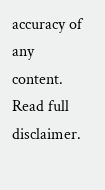accuracy of any content. Read full disclaimer.